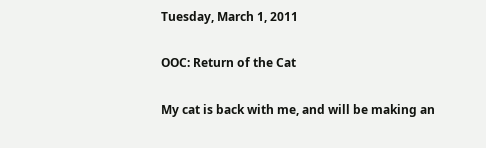Tuesday, March 1, 2011

OOC: Return of the Cat

My cat is back with me, and will be making an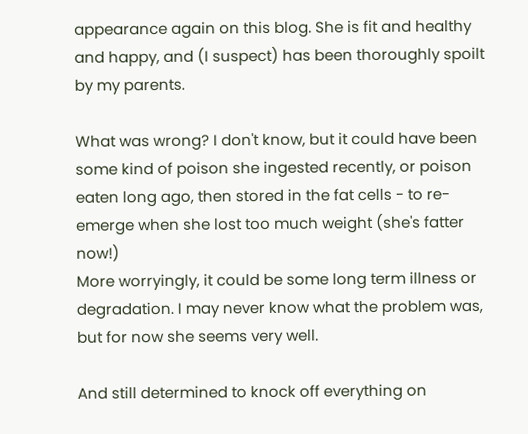appearance again on this blog. She is fit and healthy and happy, and (I suspect) has been thoroughly spoilt by my parents.

What was wrong? I don't know, but it could have been some kind of poison she ingested recently, or poison eaten long ago, then stored in the fat cells - to re-emerge when she lost too much weight (she's fatter now!)
More worryingly, it could be some long term illness or degradation. I may never know what the problem was, but for now she seems very well.

And still determined to knock off everything on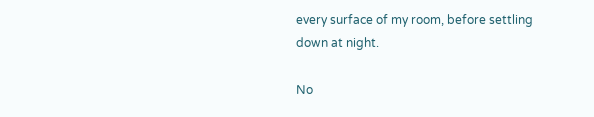every surface of my room, before settling down at night.

No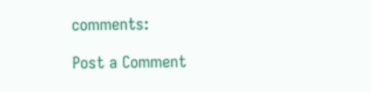comments:

Post a Comment